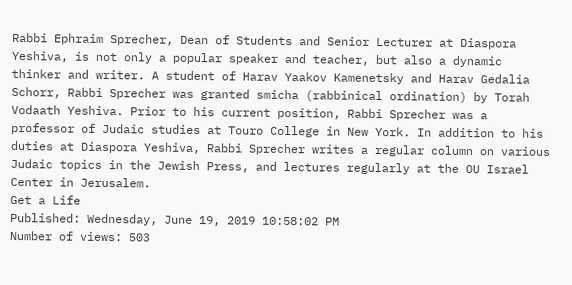Rabbi Ephraim Sprecher, Dean of Students and Senior Lecturer at Diaspora Yeshiva, is not only a popular speaker and teacher, but also a dynamic thinker and writer. A student of Harav Yaakov Kamenetsky and Harav Gedalia Schorr, Rabbi Sprecher was granted smicha (rabbinical ordination) by Torah Vodaath Yeshiva. Prior to his current position, Rabbi Sprecher was a professor of Judaic studies at Touro College in New York. In addition to his duties at Diaspora Yeshiva, Rabbi Sprecher writes a regular column on various Judaic topics in the Jewish Press, and lectures regularly at the OU Israel Center in Jerusalem.
Get a Life
Published: Wednesday, June 19, 2019 10:58:02 PM
Number of views: 503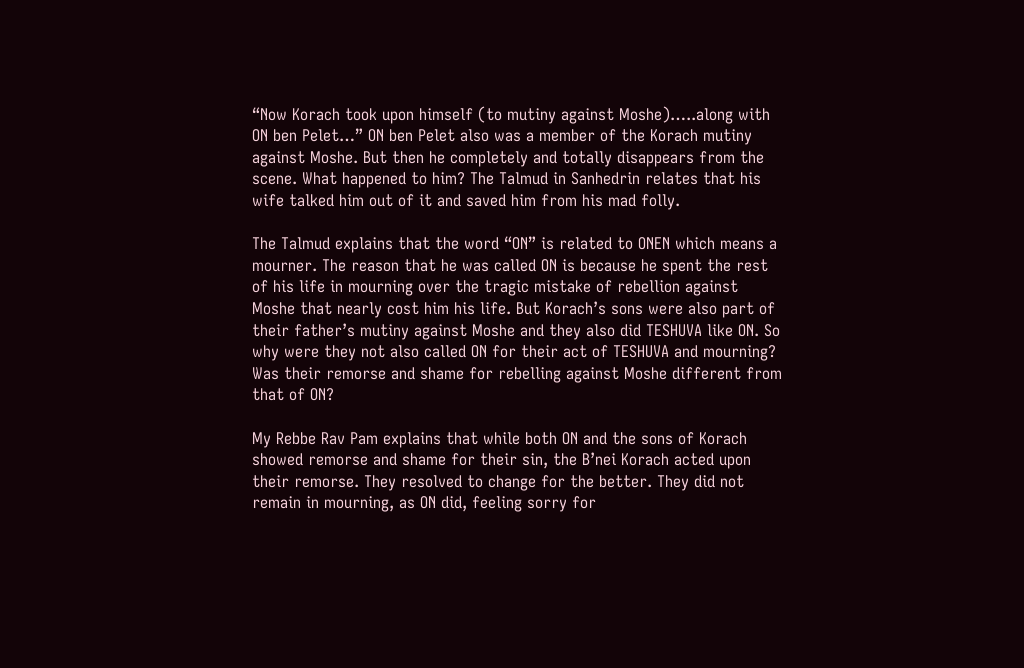“Now Korach took upon himself (to mutiny against Moshe)…..along with ON ben Pelet…” ON ben Pelet also was a member of the Korach mutiny against Moshe. But then he completely and totally disappears from the scene. What happened to him? The Talmud in Sanhedrin relates that his wife talked him out of it and saved him from his mad folly.

The Talmud explains that the word “ON” is related to ONEN which means a mourner. The reason that he was called ON is because he spent the rest of his life in mourning over the tragic mistake of rebellion against Moshe that nearly cost him his life. But Korach’s sons were also part of their father’s mutiny against Moshe and they also did TESHUVA like ON. So why were they not also called ON for their act of TESHUVA and mourning? Was their remorse and shame for rebelling against Moshe different from that of ON?

My Rebbe Rav Pam explains that while both ON and the sons of Korach showed remorse and shame for their sin, the B’nei Korach acted upon their remorse. They resolved to change for the better. They did not remain in mourning, as ON did, feeling sorry for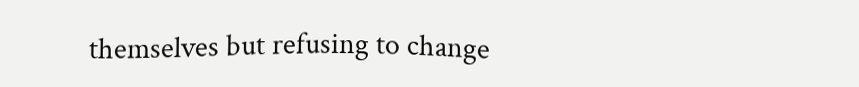themselves but refusing to change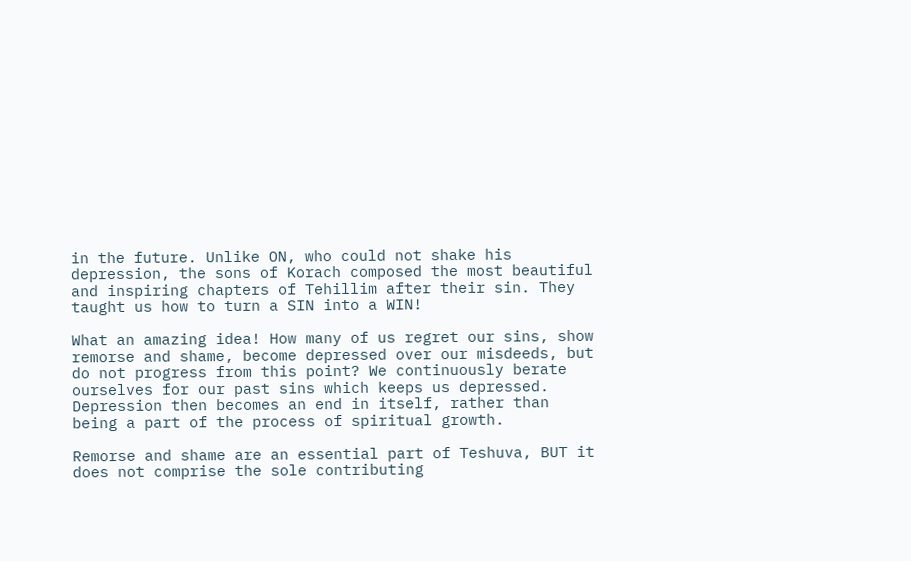in the future. Unlike ON, who could not shake his depression, the sons of Korach composed the most beautiful and inspiring chapters of Tehillim after their sin. They taught us how to turn a SIN into a WIN!

What an amazing idea! How many of us regret our sins, show remorse and shame, become depressed over our misdeeds, but do not progress from this point? We continuously berate ourselves for our past sins which keeps us depressed. Depression then becomes an end in itself, rather than being a part of the process of spiritual growth.

Remorse and shame are an essential part of Teshuva, BUT it does not comprise the sole contributing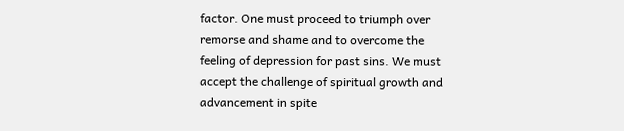factor. One must proceed to triumph over remorse and shame and to overcome the feeling of depression for past sins. We must accept the challenge of spiritual growth and advancement in spite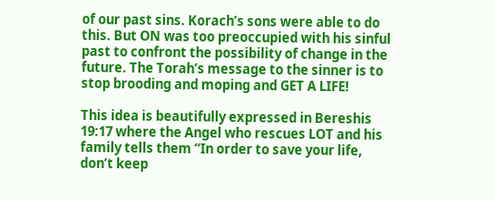of our past sins. Korach’s sons were able to do this. But ON was too preoccupied with his sinful past to confront the possibility of change in the future. The Torah’s message to the sinner is to stop brooding and moping and GET A LIFE!

This idea is beautifully expressed in Bereshis 19:17 where the Angel who rescues LOT and his family tells them “In order to save your life, don’t keep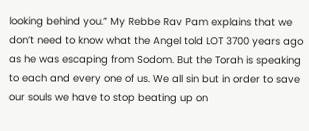looking behind you.” My Rebbe Rav Pam explains that we don’t need to know what the Angel told LOT 3700 years ago as he was escaping from Sodom. But the Torah is speaking to each and every one of us. We all sin but in order to save our souls we have to stop beating up on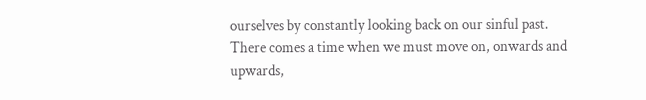ourselves by constantly looking back on our sinful past. There comes a time when we must move on, onwards and upwards,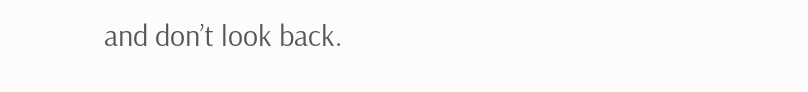and don’t look back.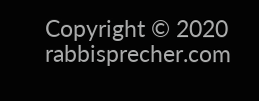Copyright © 2020 rabbisprecher.com